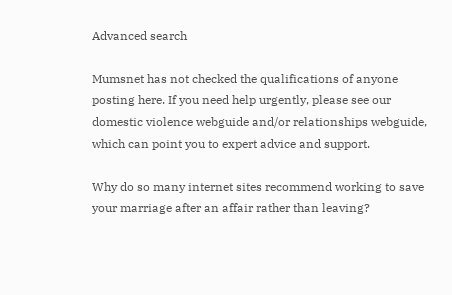Advanced search

Mumsnet has not checked the qualifications of anyone posting here. If you need help urgently, please see our domestic violence webguide and/or relationships webguide, which can point you to expert advice and support.

Why do so many internet sites recommend working to save your marriage after an affair rather than leaving?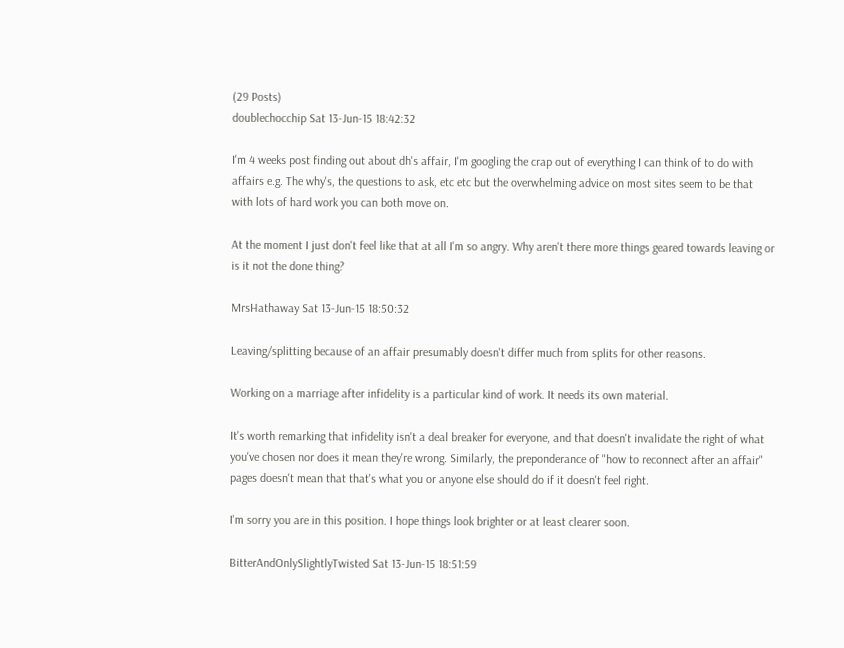(29 Posts)
doublechocchip Sat 13-Jun-15 18:42:32

I'm 4 weeks post finding out about dh's affair, I'm googling the crap out of everything I can think of to do with affairs e.g. The why's, the questions to ask, etc etc but the overwhelming advice on most sites seem to be that with lots of hard work you can both move on.

At the moment I just don't feel like that at all I'm so angry. Why aren't there more things geared towards leaving or is it not the done thing?

MrsHathaway Sat 13-Jun-15 18:50:32

Leaving/splitting because of an affair presumably doesn't differ much from splits for other reasons.

Working on a marriage after infidelity is a particular kind of work. It needs its own material.

It's worth remarking that infidelity isn't a deal breaker for everyone, and that doesn't invalidate the right of what you've chosen nor does it mean they're wrong. Similarly, the preponderance of "how to reconnect after an affair" pages doesn't mean that that's what you or anyone else should do if it doesn't feel right.

I'm sorry you are in this position. I hope things look brighter or at least clearer soon.

BitterAndOnlySlightlyTwisted Sat 13-Jun-15 18:51:59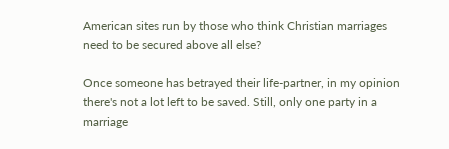American sites run by those who think Christian marriages need to be secured above all else?

Once someone has betrayed their life-partner, in my opinion there's not a lot left to be saved. Still, only one party in a marriage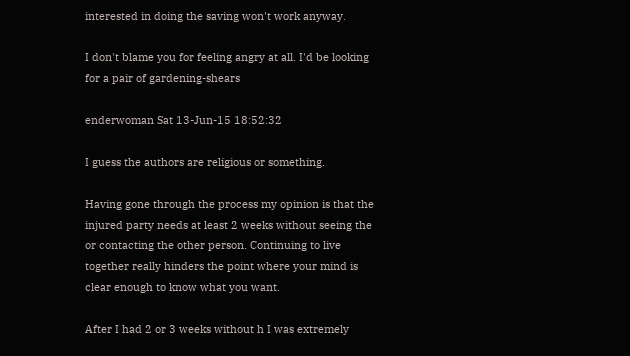interested in doing the saving won't work anyway.

I don't blame you for feeling angry at all. I'd be looking for a pair of gardening-shears

enderwoman Sat 13-Jun-15 18:52:32

I guess the authors are religious or something.

Having gone through the process my opinion is that the injured party needs at least 2 weeks without seeing the or contacting the other person. Continuing to live together really hinders the point where your mind is clear enough to know what you want.

After I had 2 or 3 weeks without h I was extremely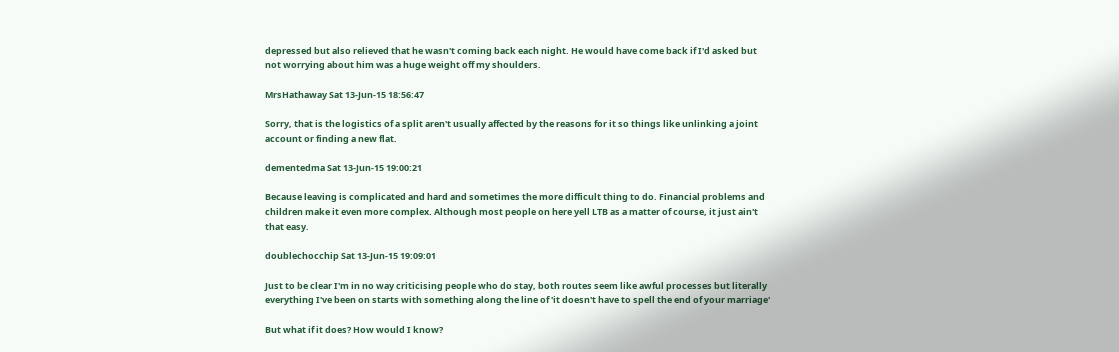depressed but also relieved that he wasn't coming back each night. He would have come back if I'd asked but not worrying about him was a huge weight off my shoulders.

MrsHathaway Sat 13-Jun-15 18:56:47

Sorry, that is the logistics of a split aren't usually affected by the reasons for it so things like unlinking a joint account or finding a new flat.

dementedma Sat 13-Jun-15 19:00:21

Because leaving is complicated and hard and sometimes the more difficult thing to do. Financial problems and children make it even more complex. Although most people on here yell LTB as a matter of course, it just ain't that easy.

doublechocchip Sat 13-Jun-15 19:09:01

Just to be clear I'm in no way criticising people who do stay, both routes seem like awful processes but literally everything I've been on starts with something along the line of 'it doesn't have to spell the end of your marriage'

But what if it does? How would I know?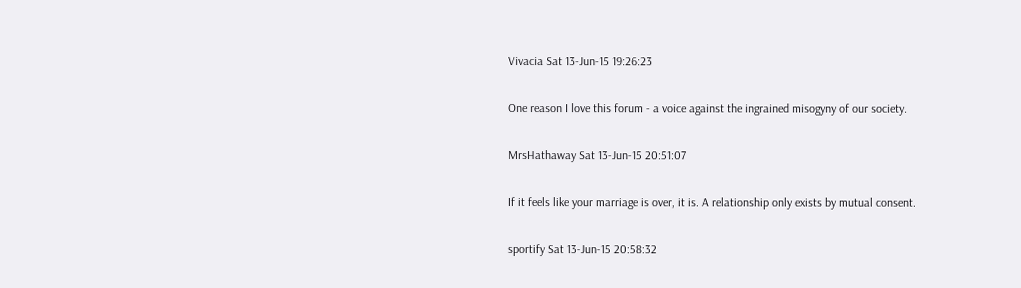Vivacia Sat 13-Jun-15 19:26:23

One reason I love this forum - a voice against the ingrained misogyny of our society.

MrsHathaway Sat 13-Jun-15 20:51:07

If it feels like your marriage is over, it is. A relationship only exists by mutual consent.

sportify Sat 13-Jun-15 20:58:32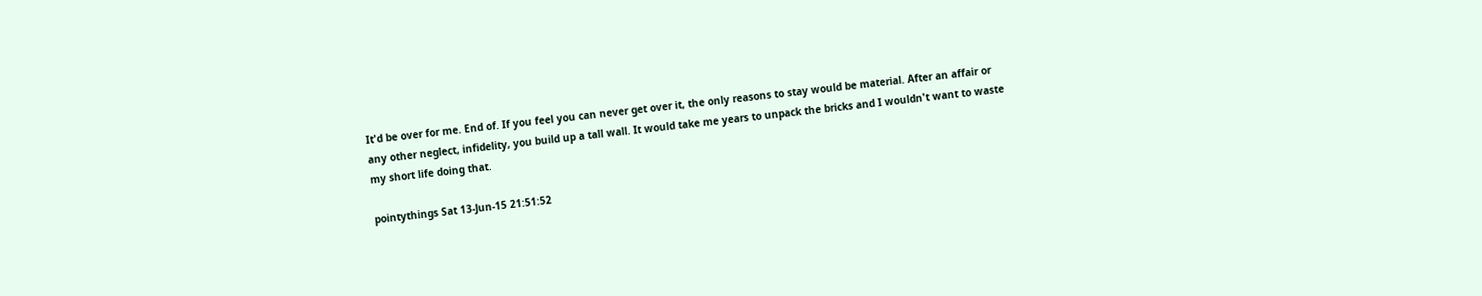It'd be over for me. End of. If you feel you can never get over it, the only reasons to stay would be material. After an affair or any other neglect, infidelity, you build up a tall wall. It would take me years to unpack the bricks and I wouldn't want to waste my short life doing that.

pointythings Sat 13-Jun-15 21:51:52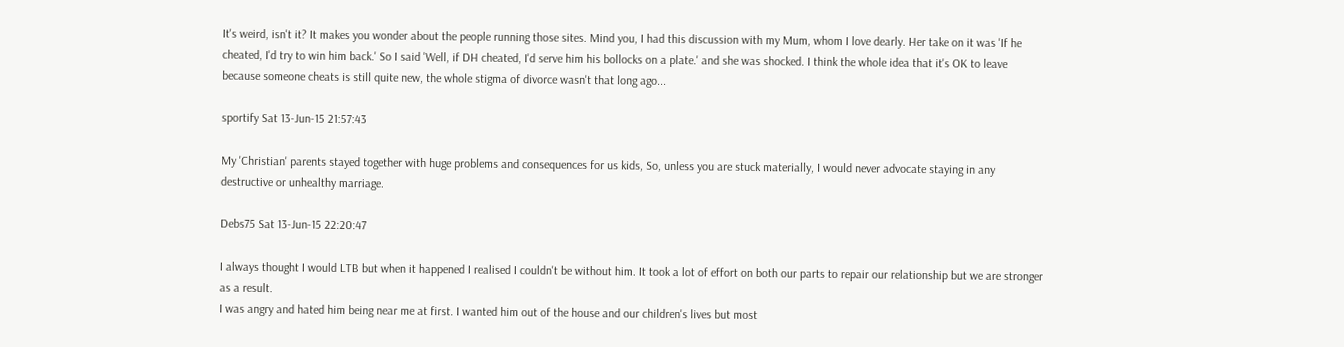It's weird, isn't it? It makes you wonder about the people running those sites. Mind you, I had this discussion with my Mum, whom I love dearly. Her take on it was 'If he cheated, I'd try to win him back.' So I said 'Well, if DH cheated, I'd serve him his bollocks on a plate.' and she was shocked. I think the whole idea that it's OK to leave because someone cheats is still quite new, the whole stigma of divorce wasn't that long ago...

sportify Sat 13-Jun-15 21:57:43

My 'Christian' parents stayed together with huge problems and consequences for us kids, So, unless you are stuck materially, I would never advocate staying in any destructive or unhealthy marriage.

Debs75 Sat 13-Jun-15 22:20:47

I always thought I would LTB but when it happened I realised I couldn't be without him. It took a lot of effort on both our parts to repair our relationship but we are stronger as a result.
I was angry and hated him being near me at first. I wanted him out of the house and our children's lives but most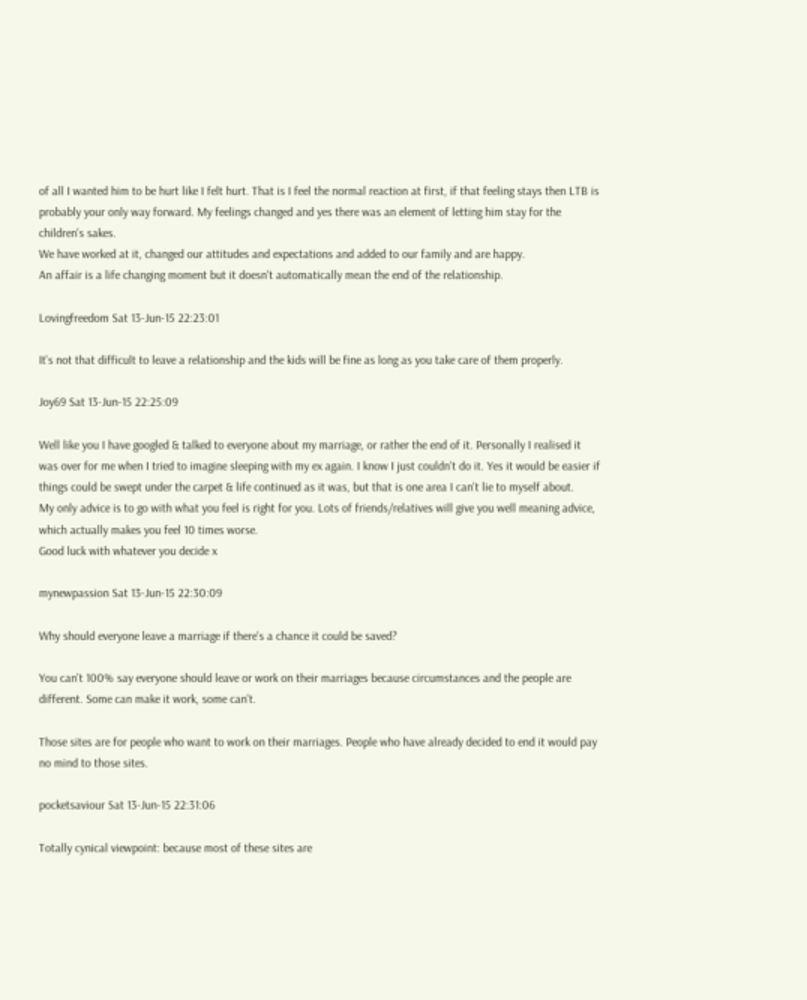of all I wanted him to be hurt like I felt hurt. That is I feel the normal reaction at first, if that feeling stays then LTB is probably your only way forward. My feelings changed and yes there was an element of letting him stay for the children's sakes.
We have worked at it, changed our attitudes and expectations and added to our family and are happy.
An affair is a life changing moment but it doesn't automatically mean the end of the relationship.

Lovingfreedom Sat 13-Jun-15 22:23:01

It's not that difficult to leave a relationship and the kids will be fine as long as you take care of them properly.

Joy69 Sat 13-Jun-15 22:25:09

Well like you I have googled & talked to everyone about my marriage, or rather the end of it. Personally I realised it was over for me when I tried to imagine sleeping with my ex again. I know I just couldn't do it. Yes it would be easier if things could be swept under the carpet & life continued as it was, but that is one area I can't lie to myself about.
My only advice is to go with what you feel is right for you. Lots of friends/relatives will give you well meaning advice, which actually makes you feel 10 times worse.
Good luck with whatever you decide x

mynewpassion Sat 13-Jun-15 22:30:09

Why should everyone leave a marriage if there's a chance it could be saved?

You can't 100% say everyone should leave or work on their marriages because circumstances and the people are different. Some can make it work, some can't.

Those sites are for people who want to work on their marriages. People who have already decided to end it would pay no mind to those sites.

pocketsaviour Sat 13-Jun-15 22:31:06

Totally cynical viewpoint: because most of these sites are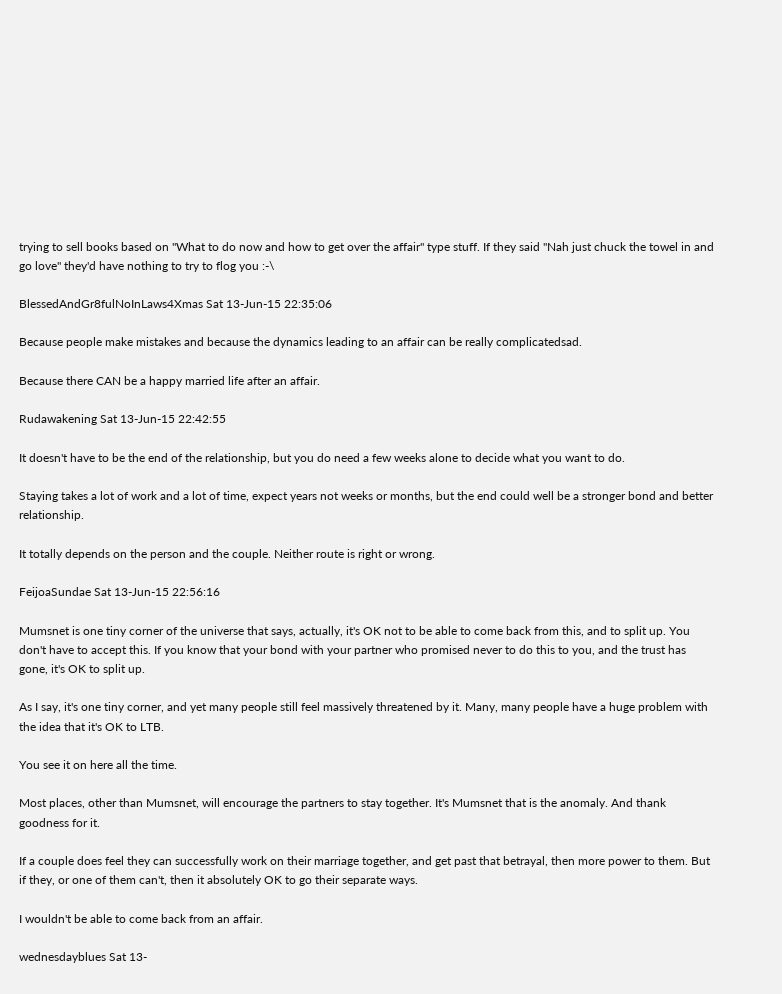trying to sell books based on "What to do now and how to get over the affair" type stuff. If they said "Nah just chuck the towel in and go love" they'd have nothing to try to flog you :-\

BlessedAndGr8fulNoInLaws4Xmas Sat 13-Jun-15 22:35:06

Because people make mistakes and because the dynamics leading to an affair can be really complicatedsad.

Because there CAN be a happy married life after an affair.

Rudawakening Sat 13-Jun-15 22:42:55

It doesn't have to be the end of the relationship, but you do need a few weeks alone to decide what you want to do.

Staying takes a lot of work and a lot of time, expect years not weeks or months, but the end could well be a stronger bond and better relationship.

It totally depends on the person and the couple. Neither route is right or wrong.

FeijoaSundae Sat 13-Jun-15 22:56:16

Mumsnet is one tiny corner of the universe that says, actually, it's OK not to be able to come back from this, and to split up. You don't have to accept this. If you know that your bond with your partner who promised never to do this to you, and the trust has gone, it's OK to split up.

As I say, it's one tiny corner, and yet many people still feel massively threatened by it. Many, many people have a huge problem with the idea that it's OK to LTB.

You see it on here all the time.

Most places, other than Mumsnet, will encourage the partners to stay together. It's Mumsnet that is the anomaly. And thank goodness for it.

If a couple does feel they can successfully work on their marriage together, and get past that betrayal, then more power to them. But if they, or one of them can't, then it absolutely OK to go their separate ways.

I wouldn't be able to come back from an affair.

wednesdayblues Sat 13-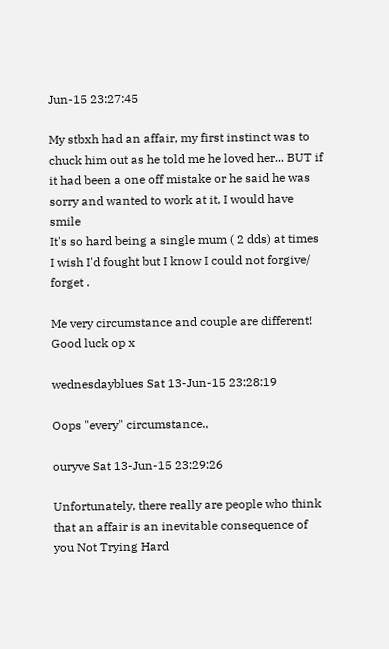Jun-15 23:27:45

My stbxh had an affair, my first instinct was to chuck him out as he told me he loved her... BUT if it had been a one off mistake or he said he was sorry and wanted to work at it, I would have smile
It's so hard being a single mum ( 2 dds) at times I wish I'd fought but I know I could not forgive/ forget .

Me very circumstance and couple are different! Good luck op x

wednesdayblues Sat 13-Jun-15 23:28:19

Oops "every" circumstance.,

ouryve Sat 13-Jun-15 23:29:26

Unfortunately, there really are people who think that an affair is an inevitable consequence of you Not Trying Hard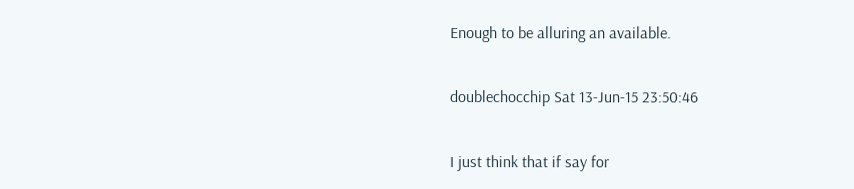Enough to be alluring an available.

doublechocchip Sat 13-Jun-15 23:50:46

I just think that if say for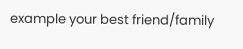example your best friend/family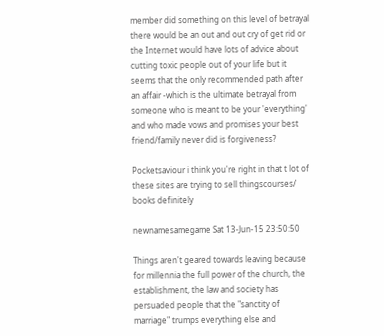member did something on this level of betrayal there would be an out and out cry of get rid or the Internet would have lots of advice about cutting toxic people out of your life but it seems that the only recommended path after an affair -which is the ultimate betrayal from someone who is meant to be your 'everything' and who made vows and promises your best friend/family never did is forgiveness?

Pocketsaviour i think you're right in that t lot of these sites are trying to sell thingscourses/ books definitely

newnamesamegame Sat 13-Jun-15 23:50:50

Things aren't geared towards leaving because for millennia the full power of the church, the establishment, the law and society has persuaded people that the "sanctity of marriage" trumps everything else and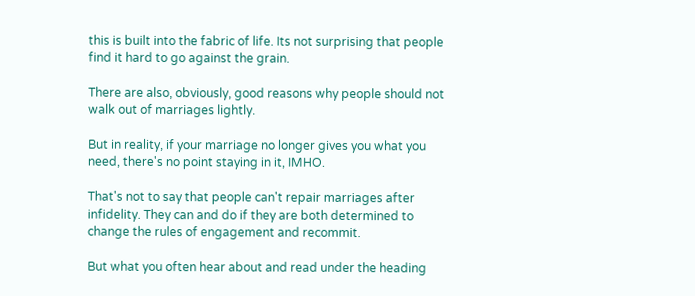this is built into the fabric of life. Its not surprising that people find it hard to go against the grain.

There are also, obviously, good reasons why people should not walk out of marriages lightly.

But in reality, if your marriage no longer gives you what you need, there's no point staying in it, IMHO.

That's not to say that people can't repair marriages after infidelity. They can and do if they are both determined to change the rules of engagement and recommit.

But what you often hear about and read under the heading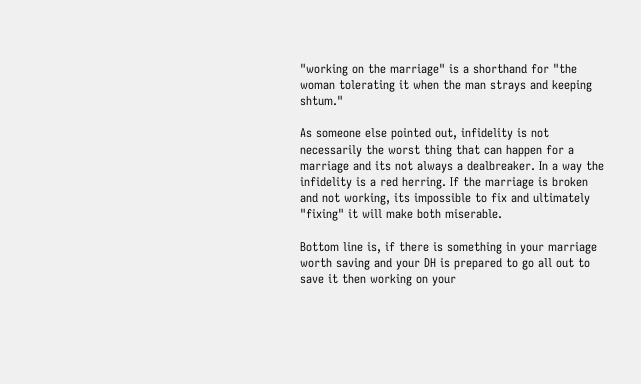"working on the marriage" is a shorthand for "the woman tolerating it when the man strays and keeping shtum."

As someone else pointed out, infidelity is not necessarily the worst thing that can happen for a marriage and its not always a dealbreaker. In a way the infidelity is a red herring. If the marriage is broken and not working, its impossible to fix and ultimately "fixing" it will make both miserable.

Bottom line is, if there is something in your marriage worth saving and your DH is prepared to go all out to save it then working on your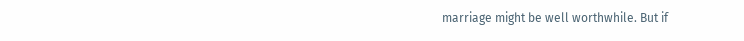marriage might be well worthwhile. But if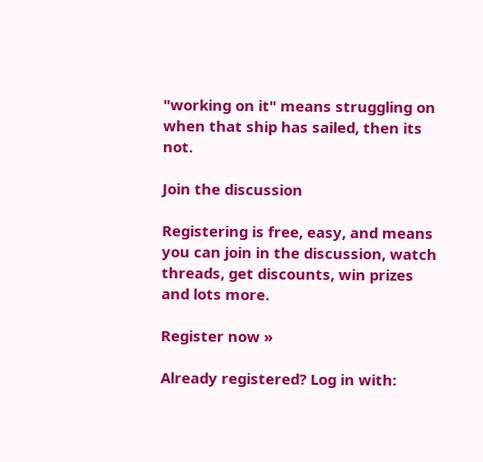"working on it" means struggling on when that ship has sailed, then its not.

Join the discussion

Registering is free, easy, and means you can join in the discussion, watch threads, get discounts, win prizes and lots more.

Register now »

Already registered? Log in with: